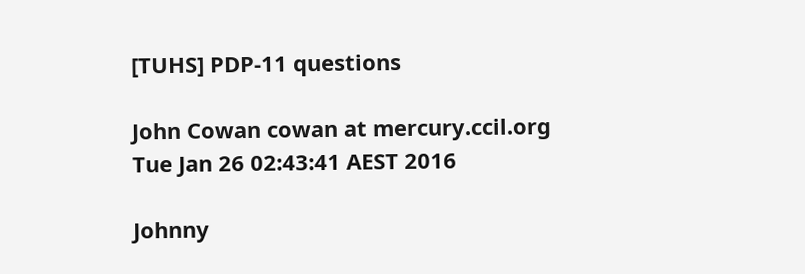[TUHS] PDP-11 questions

John Cowan cowan at mercury.ccil.org
Tue Jan 26 02:43:41 AEST 2016

Johnny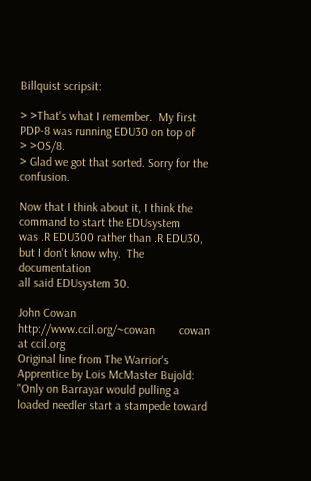Billquist scripsit:

> >That's what I remember.  My first PDP-8 was running EDU30 on top of
> >OS/8.
> Glad we got that sorted. Sorry for the confusion.

Now that I think about it, I think the command to start the EDUsystem
was .R EDU300 rather than .R EDU30, but I don't know why.  The documentation
all said EDUsystem 30.

John Cowan          http://www.ccil.org/~cowan        cowan at ccil.org
Original line from The Warrior's Apprentice by Lois McMaster Bujold:
"Only on Barrayar would pulling a loaded needler start a stampede toward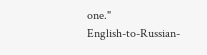one."
English-to-Russian-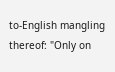to-English mangling thereof: "Only on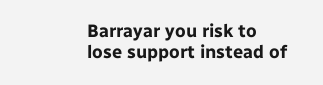Barrayar you risk to
lose support instead of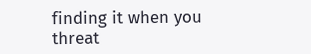finding it when you threat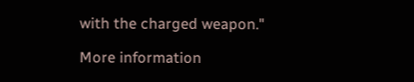with the charged weapon."

More information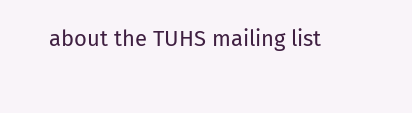about the TUHS mailing list